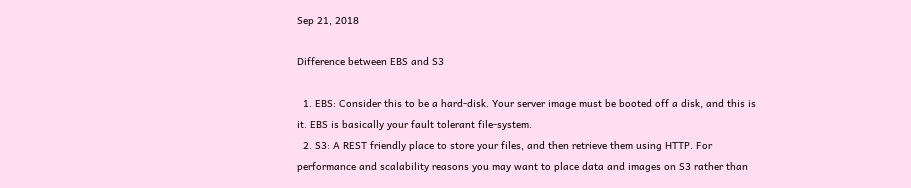Sep 21, 2018

Difference between EBS and S3

  1. EBS: Consider this to be a hard-disk. Your server image must be booted off a disk, and this is it. EBS is basically your fault tolerant file-system.
  2. S3: A REST friendly place to store your files, and then retrieve them using HTTP. For performance and scalability reasons you may want to place data and images on S3 rather than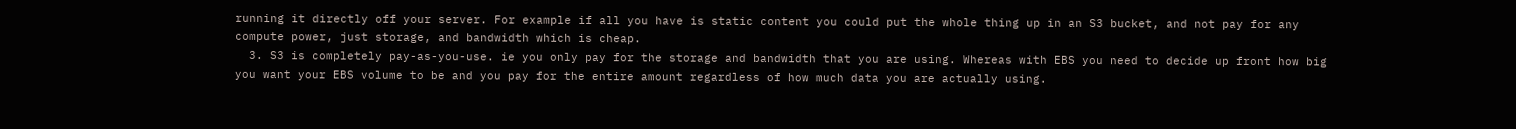running it directly off your server. For example if all you have is static content you could put the whole thing up in an S3 bucket, and not pay for any compute power, just storage, and bandwidth which is cheap.
  3. S3 is completely pay-as-you-use. ie you only pay for the storage and bandwidth that you are using. Whereas with EBS you need to decide up front how big you want your EBS volume to be and you pay for the entire amount regardless of how much data you are actually using.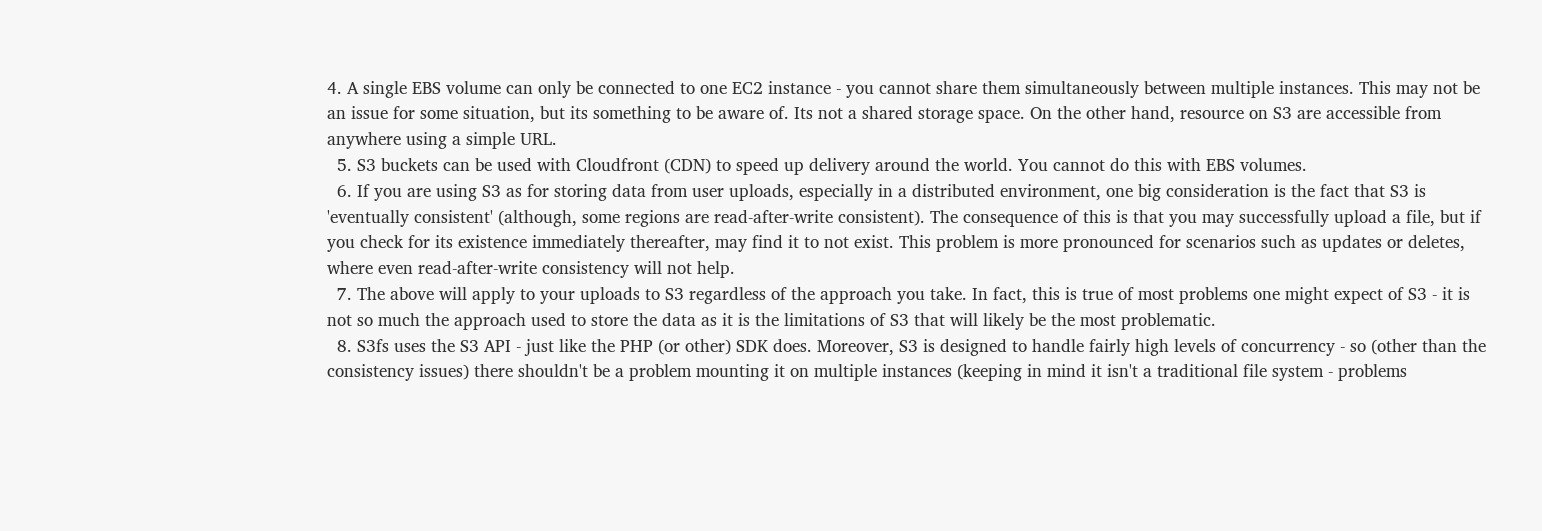4. A single EBS volume can only be connected to one EC2 instance - you cannot share them simultaneously between multiple instances. This may not be an issue for some situation, but its something to be aware of. Its not a shared storage space. On the other hand, resource on S3 are accessible from anywhere using a simple URL.
  5. S3 buckets can be used with Cloudfront (CDN) to speed up delivery around the world. You cannot do this with EBS volumes.
  6. If you are using S3 as for storing data from user uploads, especially in a distributed environment, one big consideration is the fact that S3 is 'eventually consistent' (although, some regions are read-after-write consistent). The consequence of this is that you may successfully upload a file, but if you check for its existence immediately thereafter, may find it to not exist. This problem is more pronounced for scenarios such as updates or deletes, where even read-after-write consistency will not help.
  7. The above will apply to your uploads to S3 regardless of the approach you take. In fact, this is true of most problems one might expect of S3 - it is not so much the approach used to store the data as it is the limitations of S3 that will likely be the most problematic.
  8. S3fs uses the S3 API - just like the PHP (or other) SDK does. Moreover, S3 is designed to handle fairly high levels of concurrency - so (other than the consistency issues) there shouldn't be a problem mounting it on multiple instances (keeping in mind it isn't a traditional file system - problems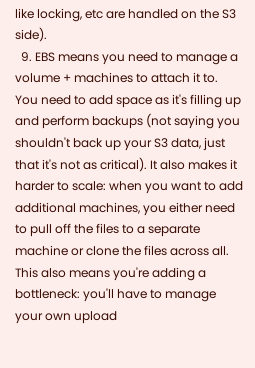like locking, etc are handled on the S3 side).
  9. EBS means you need to manage a volume + machines to attach it to. You need to add space as it's filling up and perform backups (not saying you shouldn't back up your S3 data, just that it's not as critical). It also makes it harder to scale: when you want to add additional machines, you either need to pull off the files to a separate machine or clone the files across all. This also means you're adding a bottleneck: you'll have to manage your own upload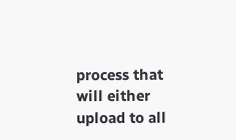process that will either upload to all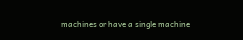machines or have a single machine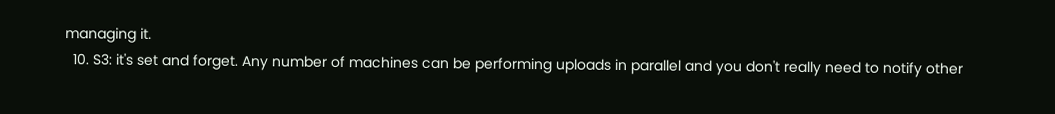managing it.
  10. S3: it's set and forget. Any number of machines can be performing uploads in parallel and you don't really need to notify other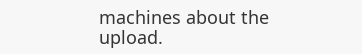machines about the upload.